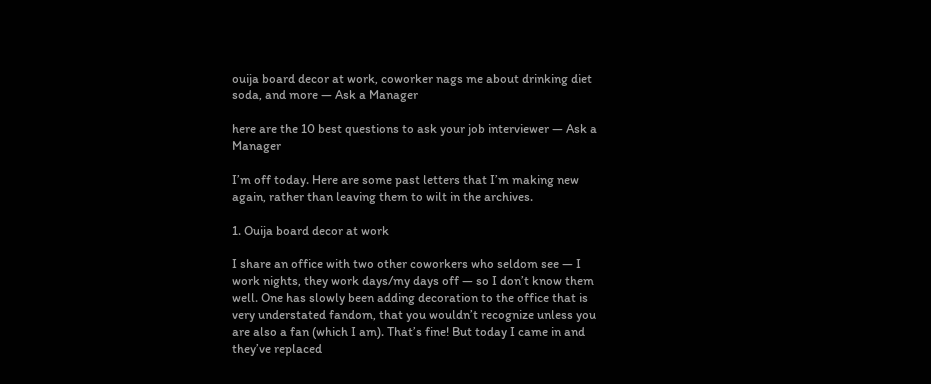ouija board decor at work, coworker nags me about drinking diet soda, and more — Ask a Manager

here are the 10 best questions to ask your job interviewer — Ask a Manager

I’m off today. Here are some past letters that I’m making new again, rather than leaving them to wilt in the archives.

1. Ouija board decor at work

I share an office with two other coworkers who seldom see — I work nights, they work days/my days off — so I don’t know them well. One has slowly been adding decoration to the office that is very understated fandom, that you wouldn’t recognize unless you are also a fan (which I am). That’s fine! But today I came in and they’ve replaced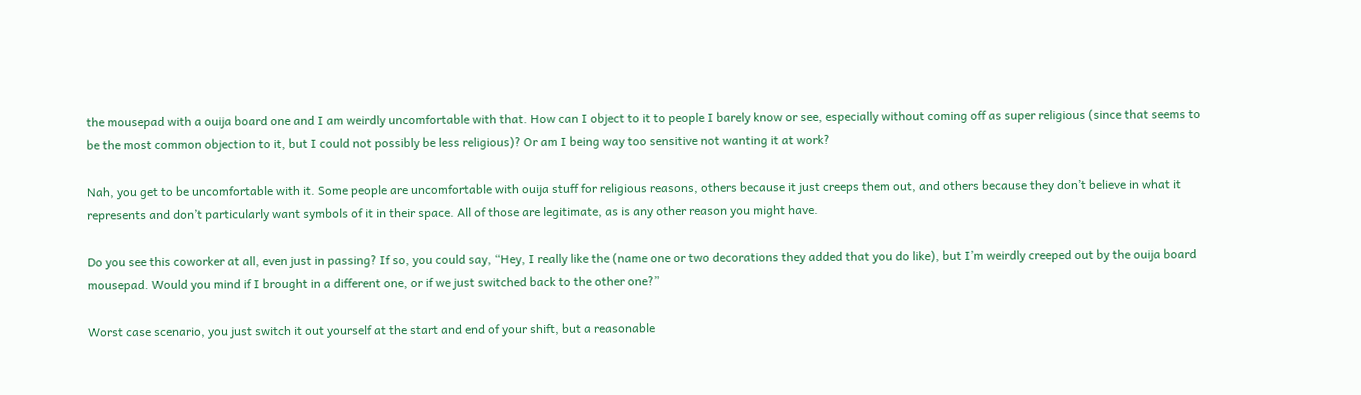the mousepad with a ouija board one and I am weirdly uncomfortable with that. How can I object to it to people I barely know or see, especially without coming off as super religious (since that seems to be the most common objection to it, but I could not possibly be less religious)? Or am I being way too sensitive not wanting it at work?

Nah, you get to be uncomfortable with it. Some people are uncomfortable with ouija stuff for religious reasons, others because it just creeps them out, and others because they don’t believe in what it represents and don’t particularly want symbols of it in their space. All of those are legitimate, as is any other reason you might have.

Do you see this coworker at all, even just in passing? If so, you could say, “Hey, I really like the (name one or two decorations they added that you do like), but I’m weirdly creeped out by the ouija board mousepad. Would you mind if I brought in a different one, or if we just switched back to the other one?”

Worst case scenario, you just switch it out yourself at the start and end of your shift, but a reasonable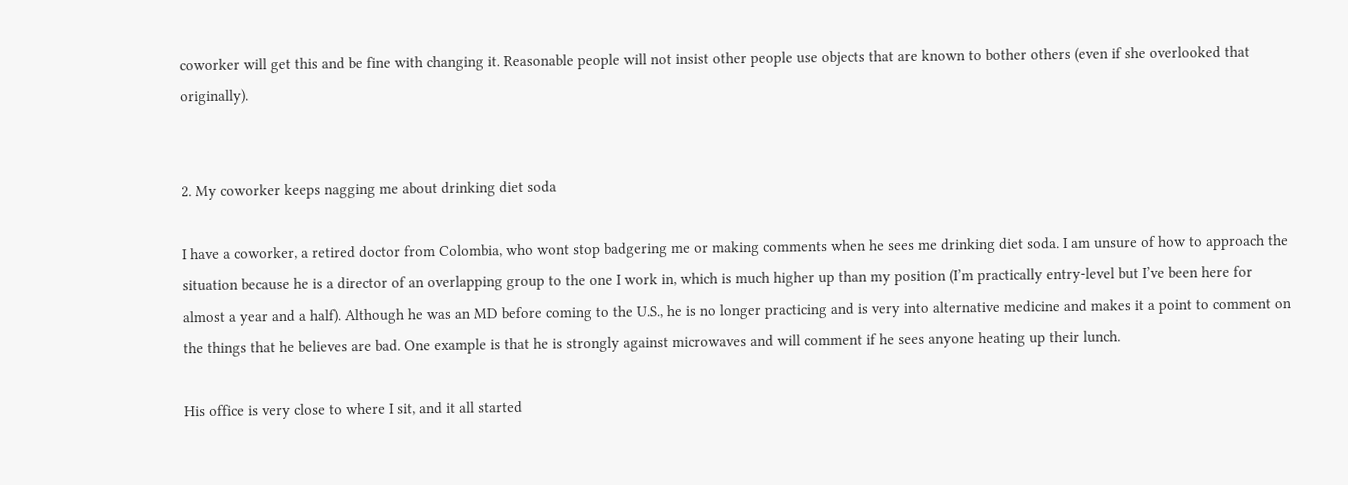coworker will get this and be fine with changing it. Reasonable people will not insist other people use objects that are known to bother others (even if she overlooked that originally).


2. My coworker keeps nagging me about drinking diet soda

I have a coworker, a retired doctor from Colombia, who wont stop badgering me or making comments when he sees me drinking diet soda. I am unsure of how to approach the situation because he is a director of an overlapping group to the one I work in, which is much higher up than my position (I’m practically entry-level but I’ve been here for almost a year and a half). Although he was an MD before coming to the U.S., he is no longer practicing and is very into alternative medicine and makes it a point to comment on the things that he believes are bad. One example is that he is strongly against microwaves and will comment if he sees anyone heating up their lunch.

His office is very close to where I sit, and it all started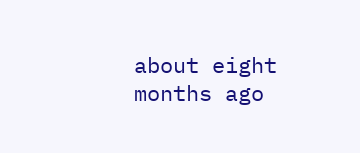about eight months ago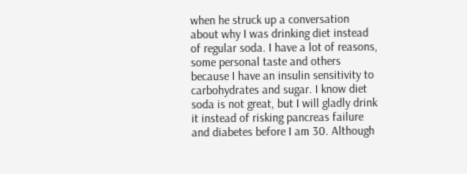when he struck up a conversation about why I was drinking diet instead of regular soda. I have a lot of reasons, some personal taste and others because I have an insulin sensitivity to carbohydrates and sugar. I know diet soda is not great, but I will gladly drink it instead of risking pancreas failure and diabetes before I am 30. Although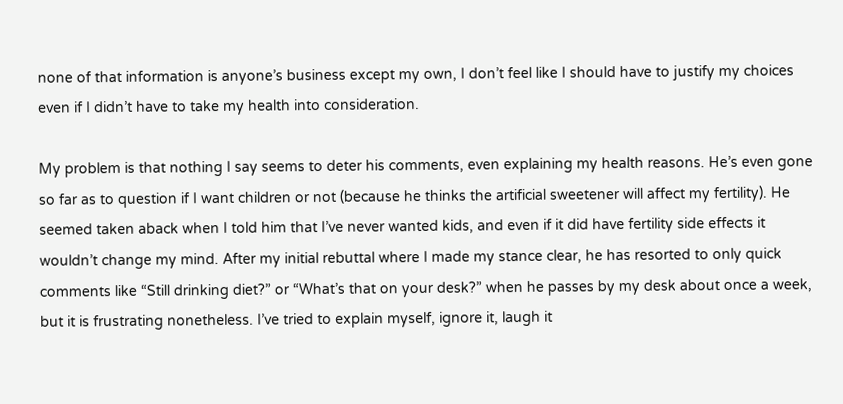none of that information is anyone’s business except my own, I don’t feel like I should have to justify my choices even if I didn’t have to take my health into consideration.

My problem is that nothing I say seems to deter his comments, even explaining my health reasons. He’s even gone so far as to question if I want children or not (because he thinks the artificial sweetener will affect my fertility). He seemed taken aback when I told him that I’ve never wanted kids, and even if it did have fertility side effects it wouldn’t change my mind. After my initial rebuttal where I made my stance clear, he has resorted to only quick comments like “Still drinking diet?” or “What’s that on your desk?” when he passes by my desk about once a week, but it is frustrating nonetheless. I’ve tried to explain myself, ignore it, laugh it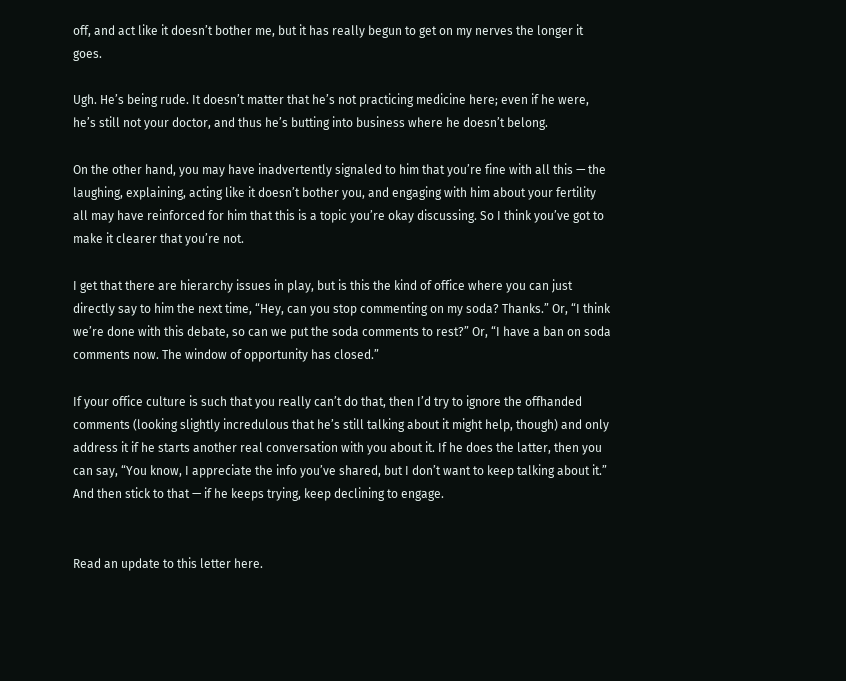off, and act like it doesn’t bother me, but it has really begun to get on my nerves the longer it goes.

Ugh. He’s being rude. It doesn’t matter that he’s not practicing medicine here; even if he were, he’s still not your doctor, and thus he’s butting into business where he doesn’t belong.

On the other hand, you may have inadvertently signaled to him that you’re fine with all this — the laughing, explaining, acting like it doesn’t bother you, and engaging with him about your fertility all may have reinforced for him that this is a topic you’re okay discussing. So I think you’ve got to make it clearer that you’re not.

I get that there are hierarchy issues in play, but is this the kind of office where you can just directly say to him the next time, “Hey, can you stop commenting on my soda? Thanks.” Or, “I think we’re done with this debate, so can we put the soda comments to rest?” Or, “I have a ban on soda comments now. The window of opportunity has closed.”

If your office culture is such that you really can’t do that, then I’d try to ignore the offhanded comments (looking slightly incredulous that he’s still talking about it might help, though) and only address it if he starts another real conversation with you about it. If he does the latter, then you can say, “You know, I appreciate the info you’ve shared, but I don’t want to keep talking about it.” And then stick to that — if he keeps trying, keep declining to engage.


Read an update to this letter here.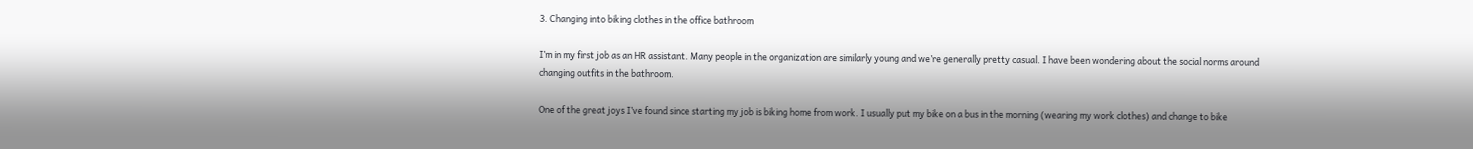3. Changing into biking clothes in the office bathroom

I’m in my first job as an HR assistant. Many people in the organization are similarly young and we’re generally pretty casual. I have been wondering about the social norms around changing outfits in the bathroom.

One of the great joys I’ve found since starting my job is biking home from work. I usually put my bike on a bus in the morning (wearing my work clothes) and change to bike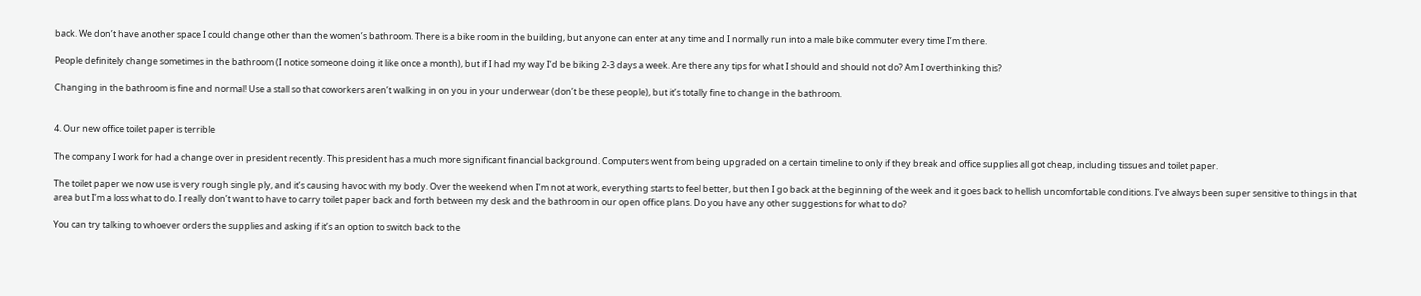back. We don’t have another space I could change other than the women’s bathroom. There is a bike room in the building, but anyone can enter at any time and I normally run into a male bike commuter every time I’m there.

People definitely change sometimes in the bathroom (I notice someone doing it like once a month), but if I had my way I’d be biking 2-3 days a week. Are there any tips for what I should and should not do? Am I overthinking this?

Changing in the bathroom is fine and normal! Use a stall so that coworkers aren’t walking in on you in your underwear (don’t be these people), but it’s totally fine to change in the bathroom.


4. Our new office toilet paper is terrible

The company I work for had a change over in president recently. This president has a much more significant financial background. Computers went from being upgraded on a certain timeline to only if they break and office supplies all got cheap, including tissues and toilet paper.

The toilet paper we now use is very rough single ply, and it’s causing havoc with my body. Over the weekend when I’m not at work, everything starts to feel better, but then I go back at the beginning of the week and it goes back to hellish uncomfortable conditions. I’ve always been super sensitive to things in that area but I’m a loss what to do. I really don’t want to have to carry toilet paper back and forth between my desk and the bathroom in our open office plans. Do you have any other suggestions for what to do?

You can try talking to whoever orders the supplies and asking if it’s an option to switch back to the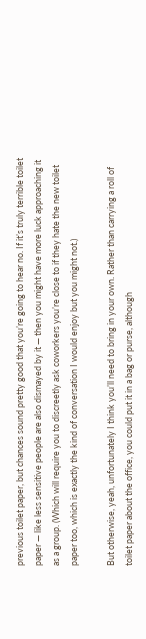previous toilet paper, but chances sound pretty good that you’re going to hear no. If it’s truly terrible toilet paper — like less sensitive people are also dismayed by it — then you might have more luck approaching it as a group. (Which will require you to discreetly ask coworkers you’re close to if they hate the new toilet paper too, which is exactly the kind of conversation I would enjoy but you might not.)

But otherwise, yeah, unfortunately I think you’ll need to bring in your own. Rather than carrying a roll of toilet paper about the office, you could put it in a bag or purse, although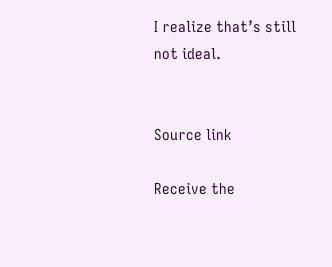I realize that’s still not ideal.


Source link

Receive the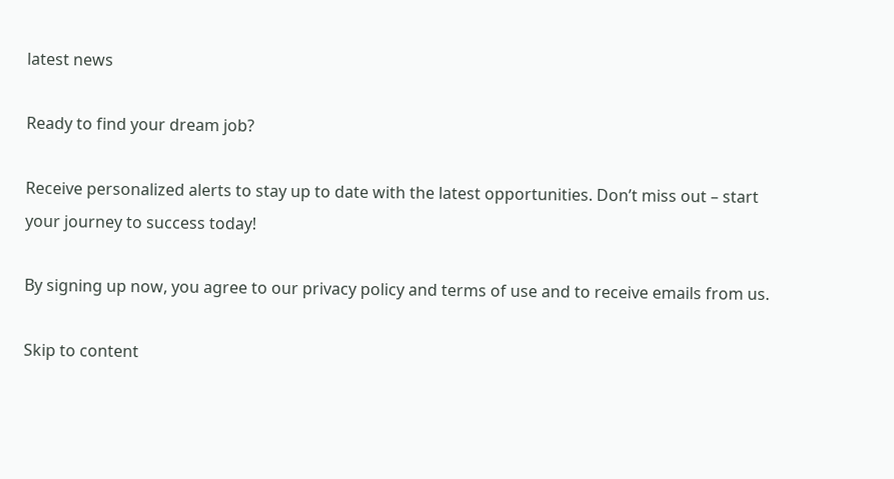latest news

Ready to find your dream job?

Receive personalized alerts to stay up to date with the latest opportunities. Don’t miss out – start your journey to success today!

By signing up now, you agree to our privacy policy and terms of use and to receive emails from us.

Skip to content